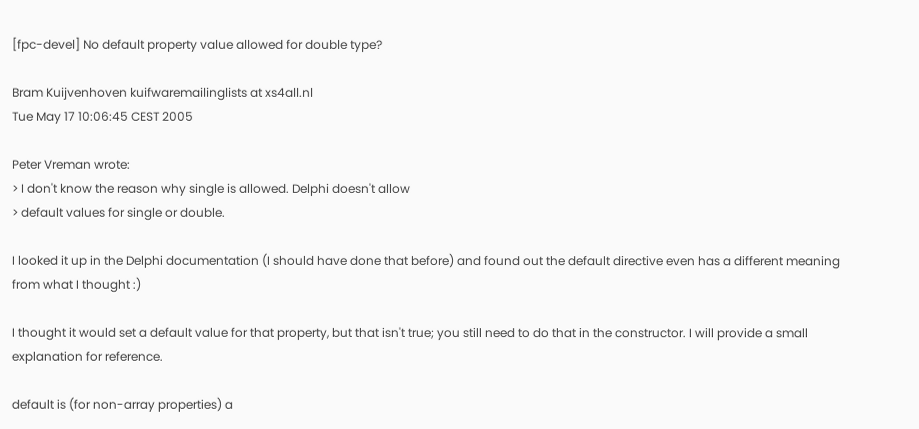[fpc-devel] No default property value allowed for double type?

Bram Kuijvenhoven kuifwaremailinglists at xs4all.nl
Tue May 17 10:06:45 CEST 2005

Peter Vreman wrote:
> I don't know the reason why single is allowed. Delphi doesn't allow
> default values for single or double.

I looked it up in the Delphi documentation (I should have done that before) and found out the default directive even has a different meaning from what I thought :)

I thought it would set a default value for that property, but that isn't true; you still need to do that in the constructor. I will provide a small explanation for reference.

default is (for non-array properties) a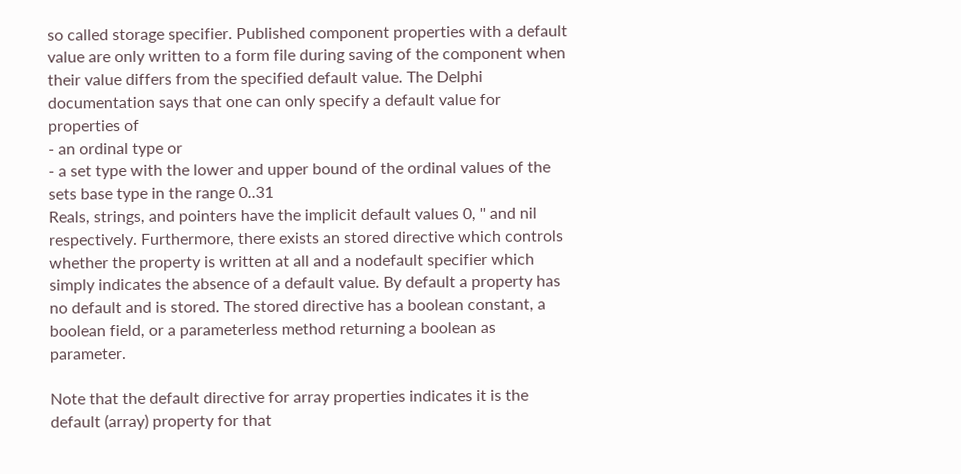so called storage specifier. Published component properties with a default value are only written to a form file during saving of the component when their value differs from the specified default value. The Delphi documentation says that one can only specify a default value for properties of
- an ordinal type or
- a set type with the lower and upper bound of the ordinal values of the sets base type in the range 0..31
Reals, strings, and pointers have the implicit default values 0, '' and nil respectively. Furthermore, there exists an stored directive which controls whether the property is written at all and a nodefault specifier which simply indicates the absence of a default value. By default a property has no default and is stored. The stored directive has a boolean constant, a boolean field, or a parameterless method returning a boolean as parameter.

Note that the default directive for array properties indicates it is the default (array) property for that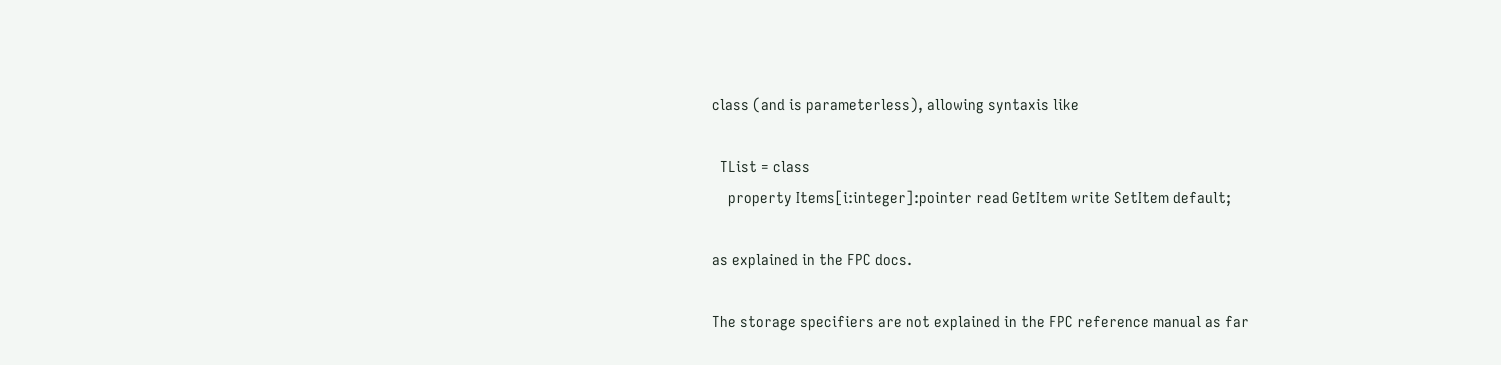class (and is parameterless), allowing syntaxis like

  TList = class
    property Items[i:integer]:pointer read GetItem write SetItem default;

as explained in the FPC docs.

The storage specifiers are not explained in the FPC reference manual as far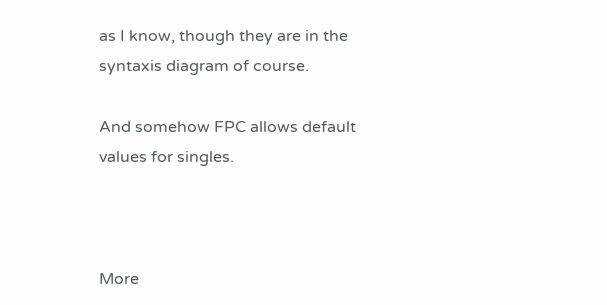as I know, though they are in the syntaxis diagram of course.

And somehow FPC allows default values for singles.



More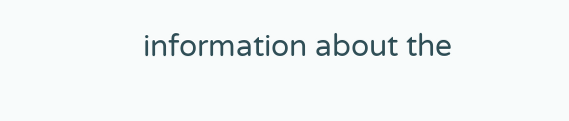information about the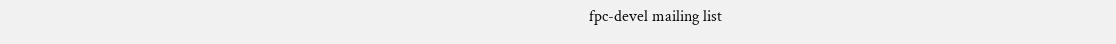fpc-devel mailing list